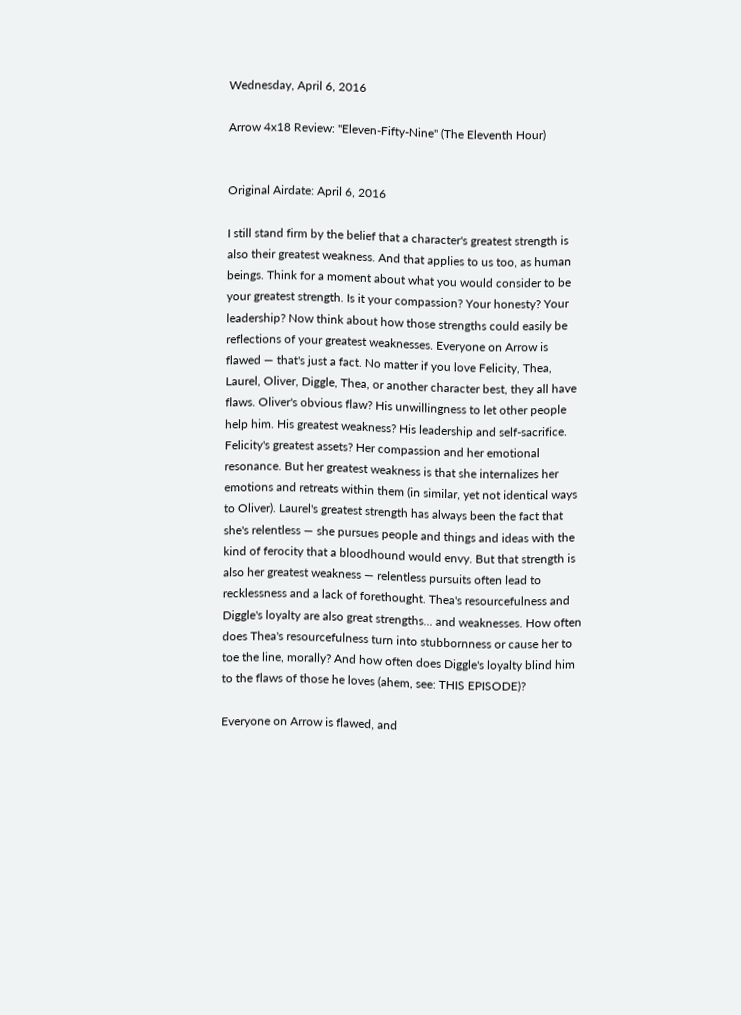Wednesday, April 6, 2016

Arrow 4x18 Review: "Eleven-Fifty-Nine" (The Eleventh Hour)


Original Airdate: April 6, 2016

I still stand firm by the belief that a character's greatest strength is also their greatest weakness. And that applies to us too, as human beings. Think for a moment about what you would consider to be your greatest strength. Is it your compassion? Your honesty? Your leadership? Now think about how those strengths could easily be reflections of your greatest weaknesses. Everyone on Arrow is flawed — that's just a fact. No matter if you love Felicity, Thea, Laurel, Oliver, Diggle, Thea, or another character best, they all have flaws. Oliver's obvious flaw? His unwillingness to let other people help him. His greatest weakness? His leadership and self-sacrifice. Felicity's greatest assets? Her compassion and her emotional resonance. But her greatest weakness is that she internalizes her emotions and retreats within them (in similar, yet not identical ways to Oliver). Laurel's greatest strength has always been the fact that she's relentless — she pursues people and things and ideas with the kind of ferocity that a bloodhound would envy. But that strength is also her greatest weakness — relentless pursuits often lead to recklessness and a lack of forethought. Thea's resourcefulness and Diggle's loyalty are also great strengths... and weaknesses. How often does Thea's resourcefulness turn into stubbornness or cause her to toe the line, morally? And how often does Diggle's loyalty blind him to the flaws of those he loves (ahem, see: THIS EPISODE)?

Everyone on Arrow is flawed, and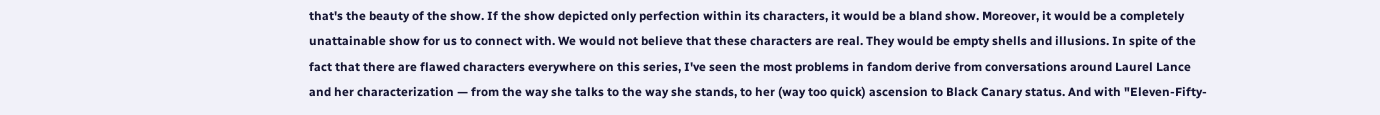that's the beauty of the show. If the show depicted only perfection within its characters, it would be a bland show. Moreover, it would be a completely unattainable show for us to connect with. We would not believe that these characters are real. They would be empty shells and illusions. In spite of the fact that there are flawed characters everywhere on this series, I've seen the most problems in fandom derive from conversations around Laurel Lance and her characterization — from the way she talks to the way she stands, to her (way too quick) ascension to Black Canary status. And with "Eleven-Fifty-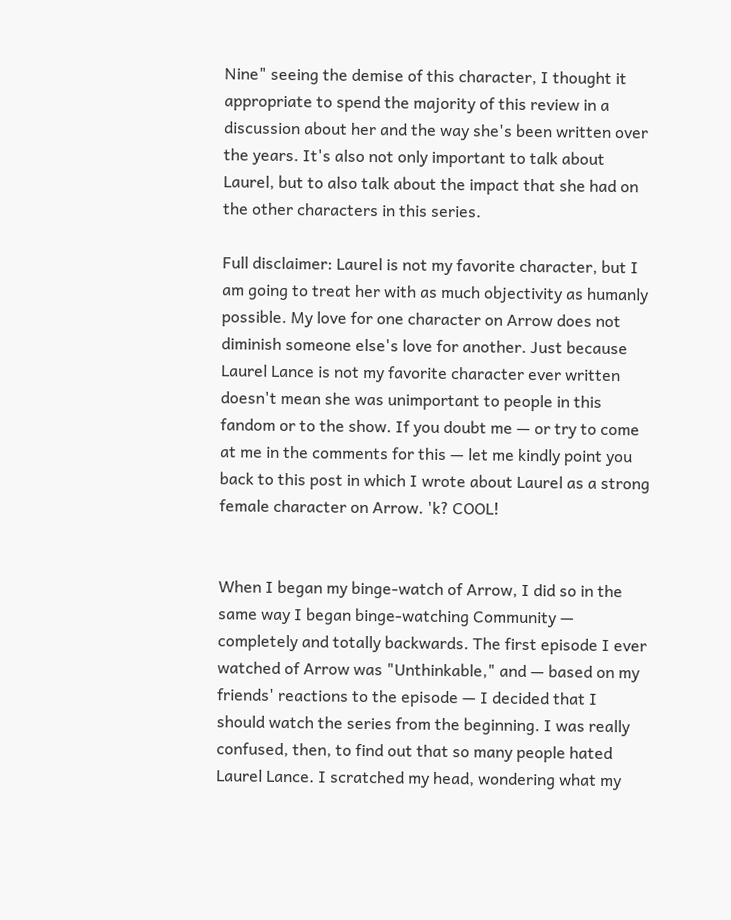Nine" seeing the demise of this character, I thought it appropriate to spend the majority of this review in a discussion about her and the way she's been written over the years. It's also not only important to talk about Laurel, but to also talk about the impact that she had on the other characters in this series.

Full disclaimer: Laurel is not my favorite character, but I am going to treat her with as much objectivity as humanly possible. My love for one character on Arrow does not diminish someone else's love for another. Just because Laurel Lance is not my favorite character ever written doesn't mean she was unimportant to people in this fandom or to the show. If you doubt me — or try to come at me in the comments for this — let me kindly point you back to this post in which I wrote about Laurel as a strong female character on Arrow. 'k? COOL!


When I began my binge-watch of Arrow, I did so in the same way I began binge-watching Community — completely and totally backwards. The first episode I ever watched of Arrow was "Unthinkable," and — based on my friends' reactions to the episode — I decided that I should watch the series from the beginning. I was really confused, then, to find out that so many people hated Laurel Lance. I scratched my head, wondering what my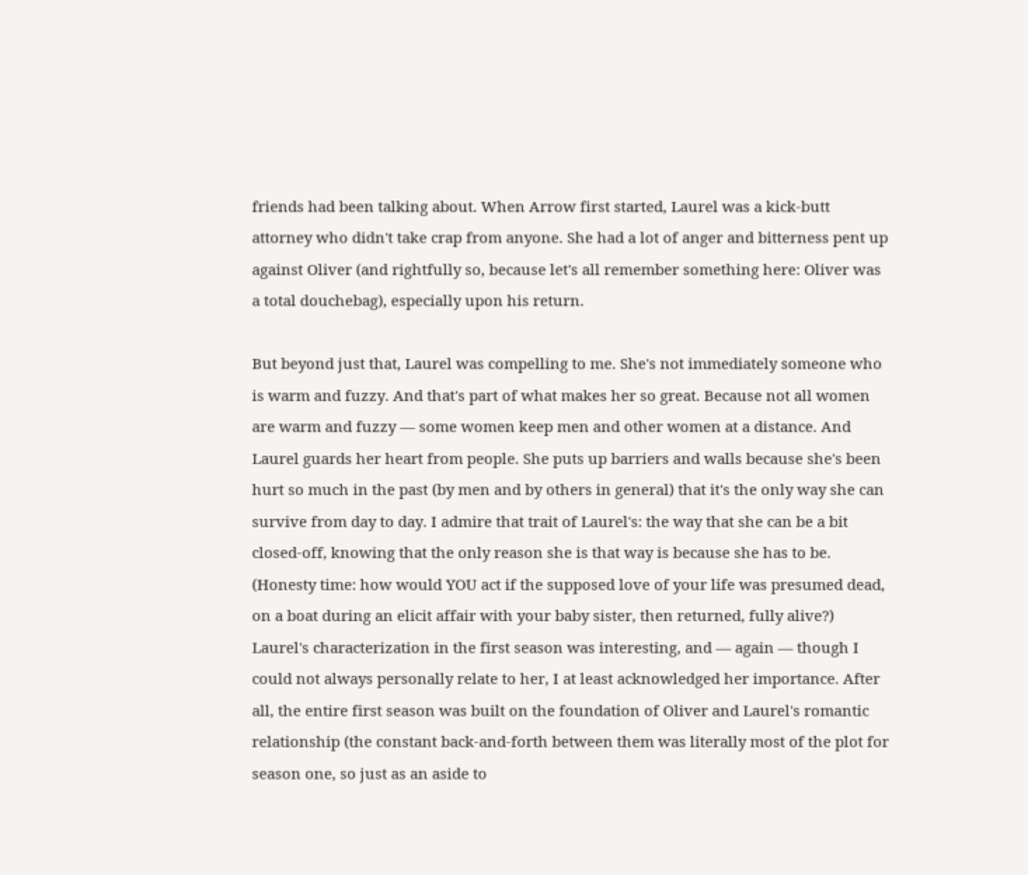friends had been talking about. When Arrow first started, Laurel was a kick-butt attorney who didn't take crap from anyone. She had a lot of anger and bitterness pent up against Oliver (and rightfully so, because let's all remember something here: Oliver was a total douchebag), especially upon his return.

But beyond just that, Laurel was compelling to me. She's not immediately someone who is warm and fuzzy. And that's part of what makes her so great. Because not all women are warm and fuzzy — some women keep men and other women at a distance. And Laurel guards her heart from people. She puts up barriers and walls because she's been hurt so much in the past (by men and by others in general) that it's the only way she can survive from day to day. I admire that trait of Laurel's: the way that she can be a bit closed-off, knowing that the only reason she is that way is because she has to be. (Honesty time: how would YOU act if the supposed love of your life was presumed dead, on a boat during an elicit affair with your baby sister, then returned, fully alive?) Laurel's characterization in the first season was interesting, and — again — though I could not always personally relate to her, I at least acknowledged her importance. After all, the entire first season was built on the foundation of Oliver and Laurel's romantic relationship (the constant back-and-forth between them was literally most of the plot for season one, so just as an aside to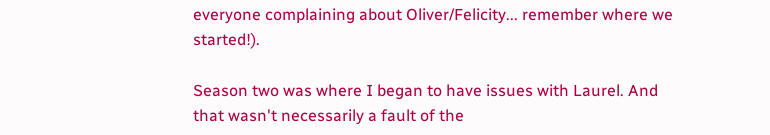everyone complaining about Oliver/Felicity... remember where we started!).

Season two was where I began to have issues with Laurel. And that wasn't necessarily a fault of the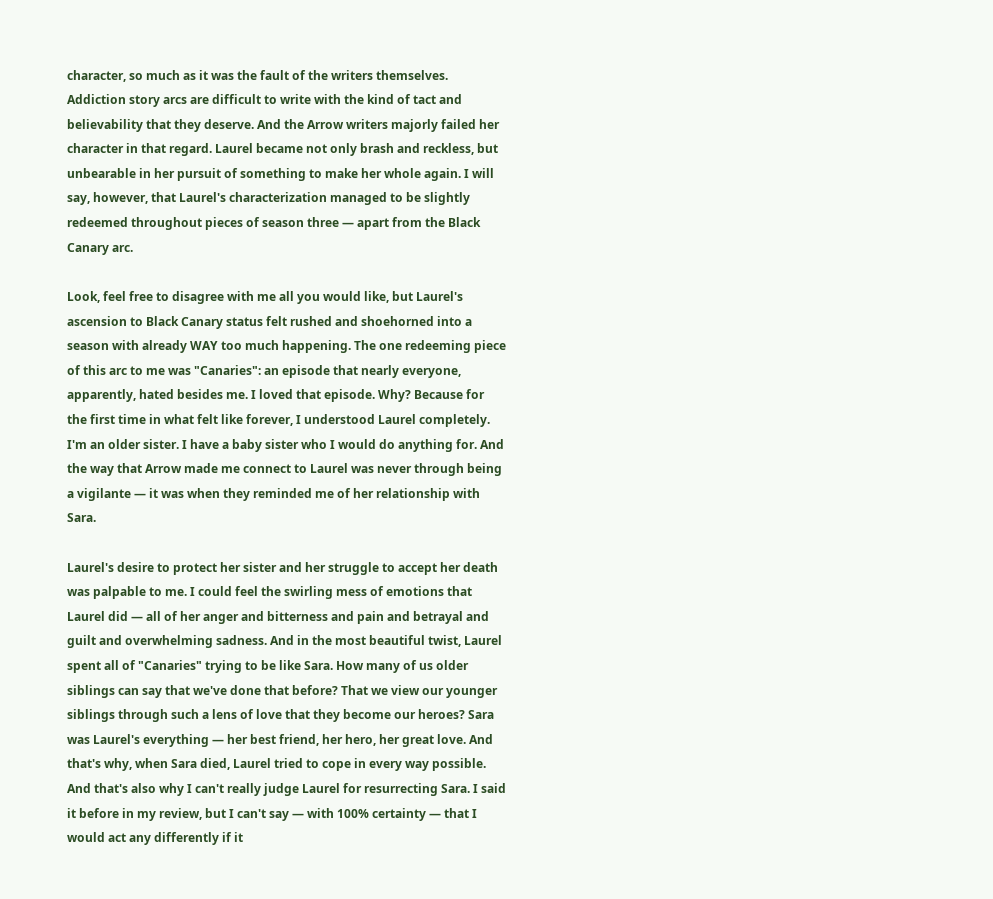character, so much as it was the fault of the writers themselves. Addiction story arcs are difficult to write with the kind of tact and believability that they deserve. And the Arrow writers majorly failed her character in that regard. Laurel became not only brash and reckless, but unbearable in her pursuit of something to make her whole again. I will say, however, that Laurel's characterization managed to be slightly redeemed throughout pieces of season three — apart from the Black Canary arc.

Look, feel free to disagree with me all you would like, but Laurel's ascension to Black Canary status felt rushed and shoehorned into a season with already WAY too much happening. The one redeeming piece of this arc to me was "Canaries": an episode that nearly everyone, apparently, hated besides me. I loved that episode. Why? Because for the first time in what felt like forever, I understood Laurel completely. I'm an older sister. I have a baby sister who I would do anything for. And the way that Arrow made me connect to Laurel was never through being a vigilante — it was when they reminded me of her relationship with Sara.

Laurel's desire to protect her sister and her struggle to accept her death was palpable to me. I could feel the swirling mess of emotions that Laurel did — all of her anger and bitterness and pain and betrayal and guilt and overwhelming sadness. And in the most beautiful twist, Laurel spent all of "Canaries" trying to be like Sara. How many of us older siblings can say that we've done that before? That we view our younger siblings through such a lens of love that they become our heroes? Sara was Laurel's everything — her best friend, her hero, her great love. And that's why, when Sara died, Laurel tried to cope in every way possible. And that's also why I can't really judge Laurel for resurrecting Sara. I said it before in my review, but I can't say — with 100% certainty — that I would act any differently if it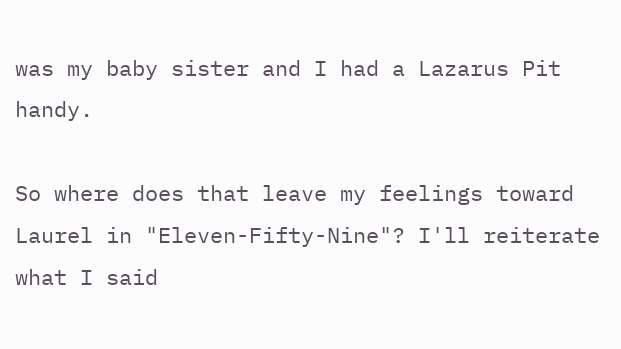was my baby sister and I had a Lazarus Pit handy.

So where does that leave my feelings toward Laurel in "Eleven-Fifty-Nine"? I'll reiterate what I said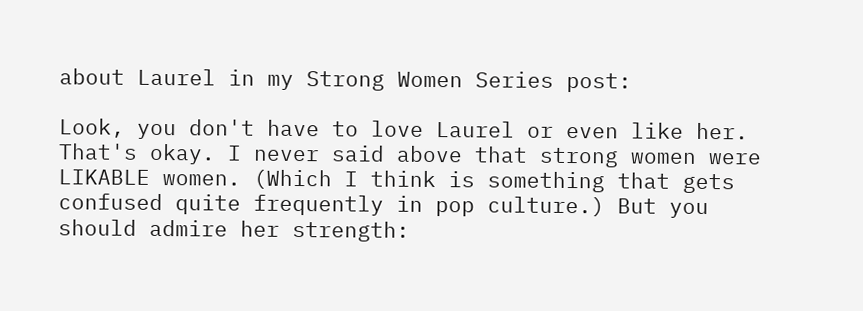about Laurel in my Strong Women Series post:

Look, you don't have to love Laurel or even like her. That's okay. I never said above that strong women were LIKABLE women. (Which I think is something that gets confused quite frequently in pop culture.) But you should admire her strength: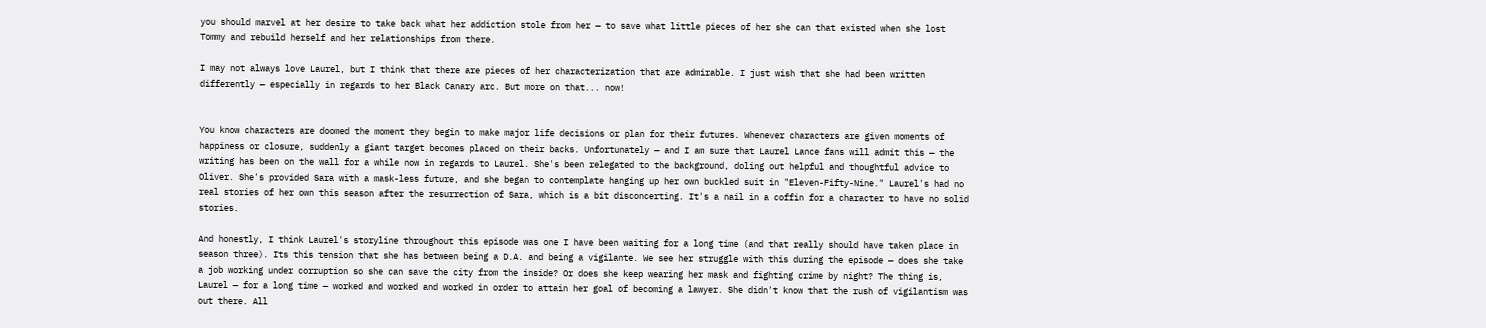you should marvel at her desire to take back what her addiction stole from her — to save what little pieces of her she can that existed when she lost Tommy and rebuild herself and her relationships from there.

I may not always love Laurel, but I think that there are pieces of her characterization that are admirable. I just wish that she had been written differently — especially in regards to her Black Canary arc. But more on that... now!


You know characters are doomed the moment they begin to make major life decisions or plan for their futures. Whenever characters are given moments of happiness or closure, suddenly a giant target becomes placed on their backs. Unfortunately — and I am sure that Laurel Lance fans will admit this — the writing has been on the wall for a while now in regards to Laurel. She's been relegated to the background, doling out helpful and thoughtful advice to Oliver. She's provided Sara with a mask-less future, and she began to contemplate hanging up her own buckled suit in "Eleven-Fifty-Nine." Laurel's had no real stories of her own this season after the resurrection of Sara, which is a bit disconcerting. It's a nail in a coffin for a character to have no solid stories.

And honestly, I think Laurel's storyline throughout this episode was one I have been waiting for a long time (and that really should have taken place in season three). Its this tension that she has between being a D.A. and being a vigilante. We see her struggle with this during the episode — does she take a job working under corruption so she can save the city from the inside? Or does she keep wearing her mask and fighting crime by night? The thing is, Laurel — for a long time — worked and worked and worked in order to attain her goal of becoming a lawyer. She didn't know that the rush of vigilantism was out there. All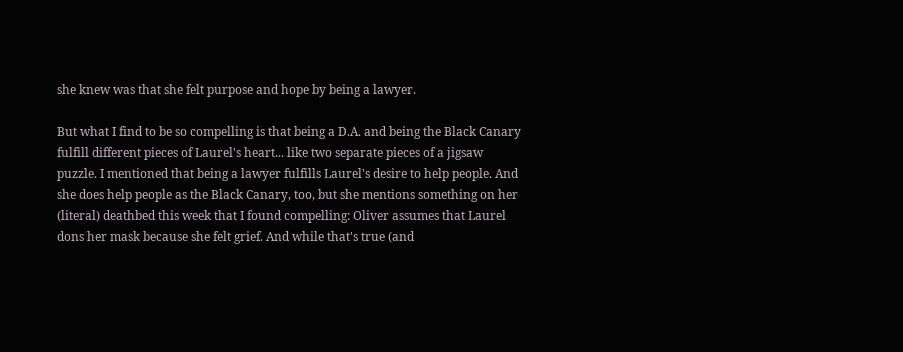she knew was that she felt purpose and hope by being a lawyer.

But what I find to be so compelling is that being a D.A. and being the Black Canary fulfill different pieces of Laurel's heart... like two separate pieces of a jigsaw puzzle. I mentioned that being a lawyer fulfills Laurel's desire to help people. And she does help people as the Black Canary, too, but she mentions something on her (literal) deathbed this week that I found compelling: Oliver assumes that Laurel dons her mask because she felt grief. And while that's true (and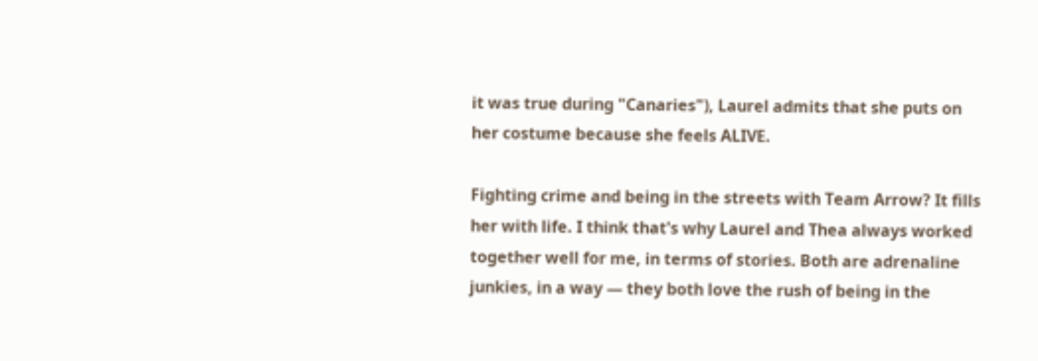it was true during "Canaries"), Laurel admits that she puts on her costume because she feels ALIVE.

Fighting crime and being in the streets with Team Arrow? It fills her with life. I think that's why Laurel and Thea always worked together well for me, in terms of stories. Both are adrenaline junkies, in a way — they both love the rush of being in the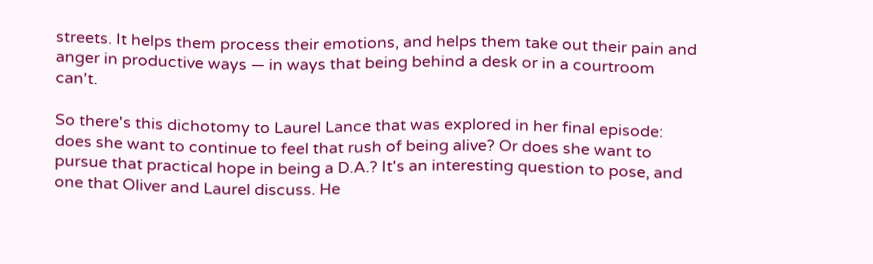streets. It helps them process their emotions, and helps them take out their pain and anger in productive ways — in ways that being behind a desk or in a courtroom can't.

So there's this dichotomy to Laurel Lance that was explored in her final episode: does she want to continue to feel that rush of being alive? Or does she want to pursue that practical hope in being a D.A.? It's an interesting question to pose, and one that Oliver and Laurel discuss. He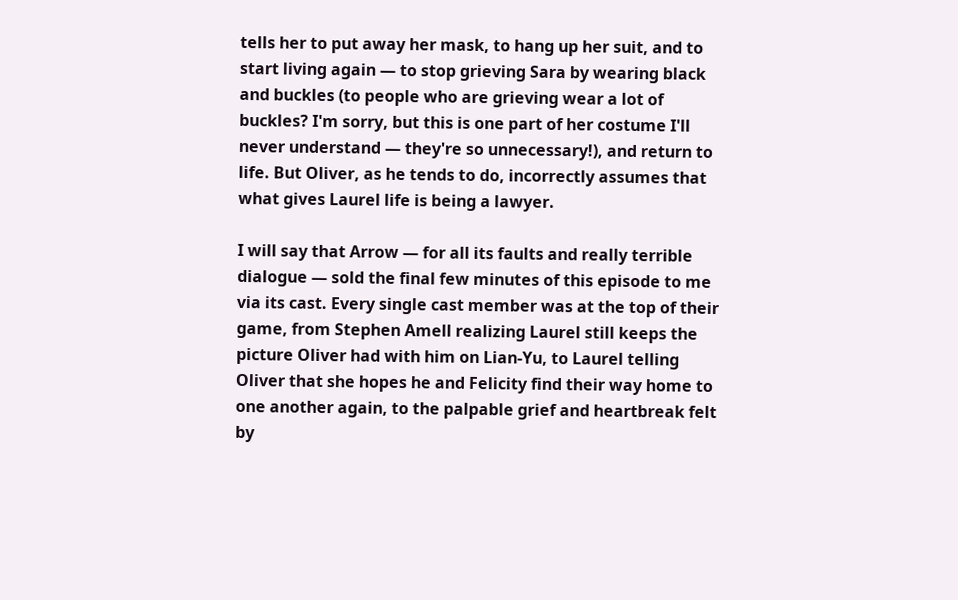tells her to put away her mask, to hang up her suit, and to start living again — to stop grieving Sara by wearing black and buckles (to people who are grieving wear a lot of buckles? I'm sorry, but this is one part of her costume I'll never understand — they're so unnecessary!), and return to life. But Oliver, as he tends to do, incorrectly assumes that what gives Laurel life is being a lawyer.

I will say that Arrow — for all its faults and really terrible dialogue — sold the final few minutes of this episode to me via its cast. Every single cast member was at the top of their game, from Stephen Amell realizing Laurel still keeps the picture Oliver had with him on Lian-Yu, to Laurel telling Oliver that she hopes he and Felicity find their way home to one another again, to the palpable grief and heartbreak felt by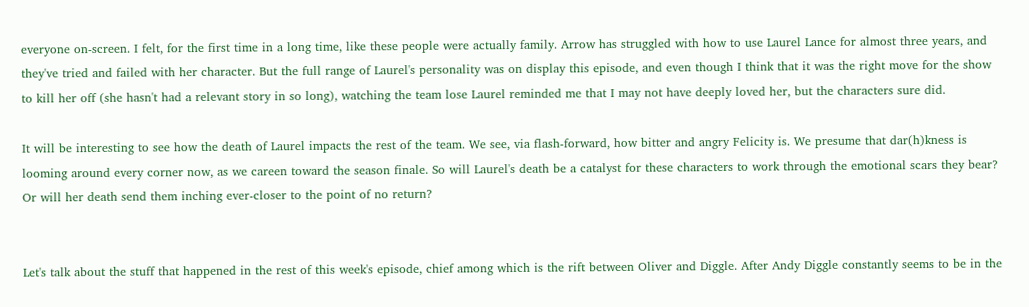everyone on-screen. I felt, for the first time in a long time, like these people were actually family. Arrow has struggled with how to use Laurel Lance for almost three years, and they've tried and failed with her character. But the full range of Laurel's personality was on display this episode, and even though I think that it was the right move for the show to kill her off (she hasn't had a relevant story in so long), watching the team lose Laurel reminded me that I may not have deeply loved her, but the characters sure did.

It will be interesting to see how the death of Laurel impacts the rest of the team. We see, via flash-forward, how bitter and angry Felicity is. We presume that dar(h)kness is looming around every corner now, as we careen toward the season finale. So will Laurel's death be a catalyst for these characters to work through the emotional scars they bear? Or will her death send them inching ever-closer to the point of no return?


Let's talk about the stuff that happened in the rest of this week's episode, chief among which is the rift between Oliver and Diggle. After Andy Diggle constantly seems to be in the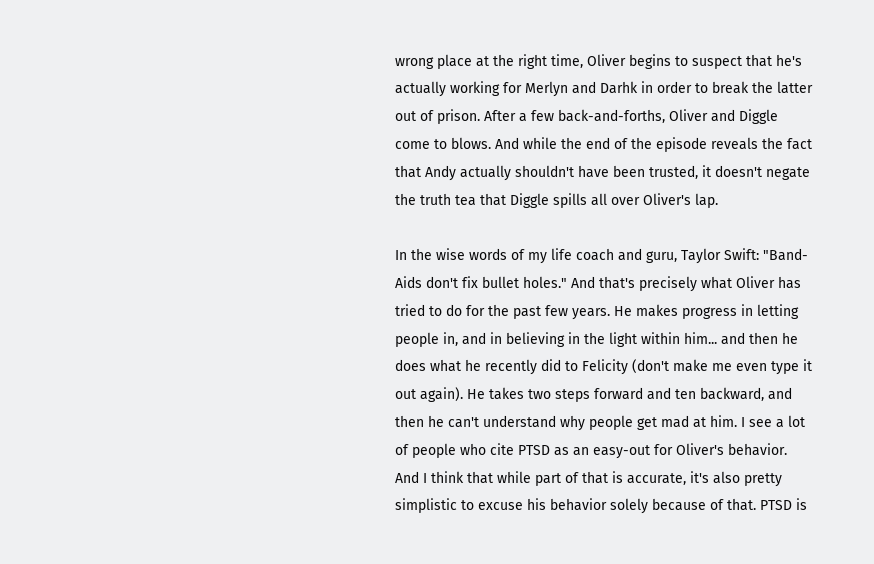wrong place at the right time, Oliver begins to suspect that he's actually working for Merlyn and Darhk in order to break the latter out of prison. After a few back-and-forths, Oliver and Diggle come to blows. And while the end of the episode reveals the fact that Andy actually shouldn't have been trusted, it doesn't negate the truth tea that Diggle spills all over Oliver's lap.

In the wise words of my life coach and guru, Taylor Swift: "Band-Aids don't fix bullet holes." And that's precisely what Oliver has tried to do for the past few years. He makes progress in letting people in, and in believing in the light within him... and then he does what he recently did to Felicity (don't make me even type it out again). He takes two steps forward and ten backward, and then he can't understand why people get mad at him. I see a lot of people who cite PTSD as an easy-out for Oliver's behavior. And I think that while part of that is accurate, it's also pretty simplistic to excuse his behavior solely because of that. PTSD is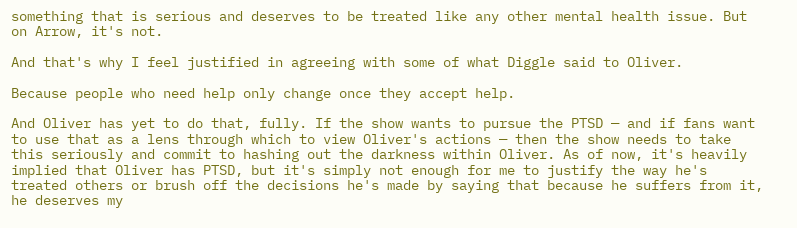something that is serious and deserves to be treated like any other mental health issue. But on Arrow, it's not.

And that's why I feel justified in agreeing with some of what Diggle said to Oliver.

Because people who need help only change once they accept help.

And Oliver has yet to do that, fully. If the show wants to pursue the PTSD — and if fans want to use that as a lens through which to view Oliver's actions — then the show needs to take this seriously and commit to hashing out the darkness within Oliver. As of now, it's heavily implied that Oliver has PTSD, but it's simply not enough for me to justify the way he's treated others or brush off the decisions he's made by saying that because he suffers from it, he deserves my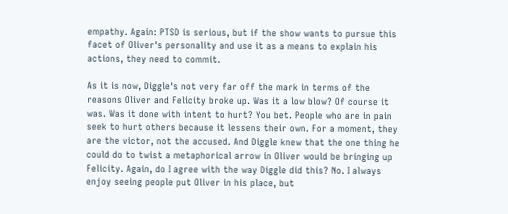empathy. Again: PTSD is serious, but if the show wants to pursue this facet of Oliver's personality and use it as a means to explain his actions, they need to commit.

As it is now, Diggle's not very far off the mark in terms of the reasons Oliver and Felicity broke up. Was it a low blow? Of course it was. Was it done with intent to hurt? You bet. People who are in pain seek to hurt others because it lessens their own. For a moment, they are the victor, not the accused. And Diggle knew that the one thing he could do to twist a metaphorical arrow in Oliver would be bringing up Felicity. Again, do I agree with the way Diggle did this? No. I always enjoy seeing people put Oliver in his place, but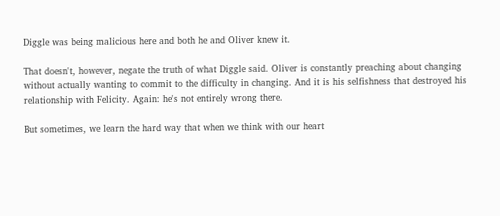Diggle was being malicious here and both he and Oliver knew it.

That doesn't, however, negate the truth of what Diggle said. Oliver is constantly preaching about changing without actually wanting to commit to the difficulty in changing. And it is his selfishness that destroyed his relationship with Felicity. Again: he's not entirely wrong there.

But sometimes, we learn the hard way that when we think with our heart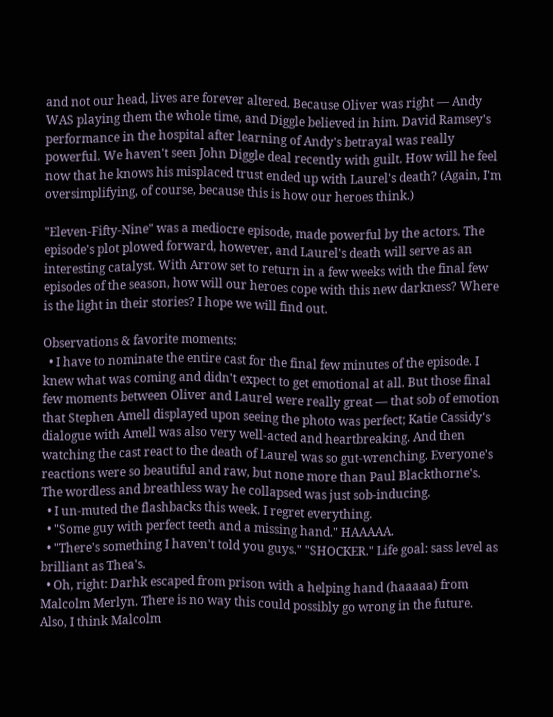and not our head, lives are forever altered. Because Oliver was right — Andy WAS playing them the whole time, and Diggle believed in him. David Ramsey's performance in the hospital after learning of Andy's betrayal was really powerful. We haven't seen John Diggle deal recently with guilt. How will he feel now that he knows his misplaced trust ended up with Laurel's death? (Again, I'm oversimplifying, of course, because this is how our heroes think.)

"Eleven-Fifty-Nine" was a mediocre episode, made powerful by the actors. The episode's plot plowed forward, however, and Laurel's death will serve as an interesting catalyst. With Arrow set to return in a few weeks with the final few episodes of the season, how will our heroes cope with this new darkness? Where is the light in their stories? I hope we will find out.

Observations & favorite moments:
  • I have to nominate the entire cast for the final few minutes of the episode. I knew what was coming and didn't expect to get emotional at all. But those final few moments between Oliver and Laurel were really great — that sob of emotion that Stephen Amell displayed upon seeing the photo was perfect; Katie Cassidy's dialogue with Amell was also very well-acted and heartbreaking. And then watching the cast react to the death of Laurel was so gut-wrenching. Everyone's reactions were so beautiful and raw, but none more than Paul Blackthorne's. The wordless and breathless way he collapsed was just sob-inducing.
  • I un-muted the flashbacks this week. I regret everything.
  • "Some guy with perfect teeth and a missing hand." HAAAAA.
  • "There's something I haven't told you guys." "SHOCKER." Life goal: sass level as brilliant as Thea's.
  • Oh, right: Darhk escaped from prison with a helping hand (haaaaa) from Malcolm Merlyn. There is no way this could possibly go wrong in the future. Also, I think Malcolm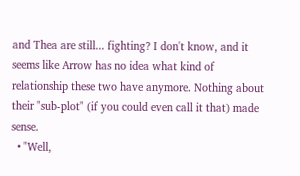and Thea are still... fighting? I don't know, and it seems like Arrow has no idea what kind of relationship these two have anymore. Nothing about their "sub-plot" (if you could even call it that) made sense.
  • "Well,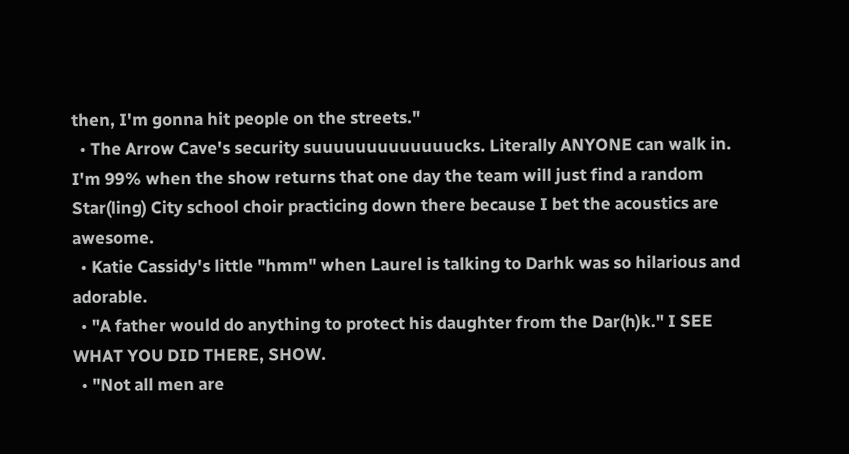then, I'm gonna hit people on the streets."
  • The Arrow Cave's security suuuuuuuuuuuuucks. Literally ANYONE can walk in. I'm 99% when the show returns that one day the team will just find a random Star(ling) City school choir practicing down there because I bet the acoustics are awesome.
  • Katie Cassidy's little "hmm" when Laurel is talking to Darhk was so hilarious and adorable.
  • "A father would do anything to protect his daughter from the Dar(h)k." I SEE WHAT YOU DID THERE, SHOW.
  • "Not all men are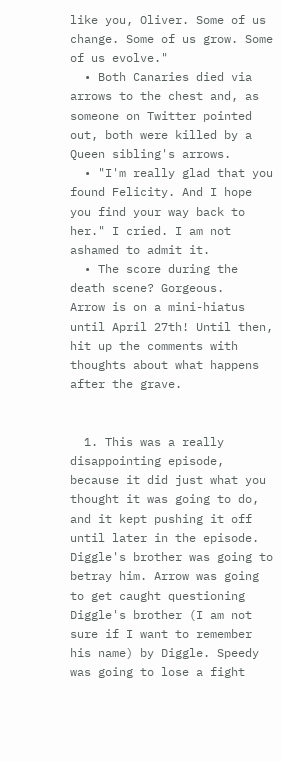like you, Oliver. Some of us change. Some of us grow. Some of us evolve."
  • Both Canaries died via arrows to the chest and, as someone on Twitter pointed out, both were killed by a Queen sibling's arrows.
  • "I'm really glad that you found Felicity. And I hope you find your way back to her." I cried. I am not ashamed to admit it.
  • The score during the death scene? Gorgeous.
Arrow is on a mini-hiatus until April 27th! Until then, hit up the comments with thoughts about what happens after the grave.


  1. This was a really disappointing episode, because it did just what you thought it was going to do, and it kept pushing it off until later in the episode. Diggle's brother was going to betray him. Arrow was going to get caught questioning Diggle's brother (I am not sure if I want to remember his name) by Diggle. Speedy was going to lose a fight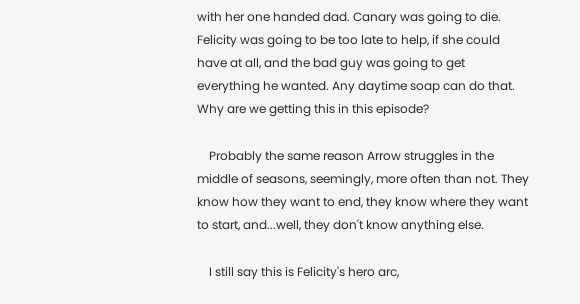with her one handed dad. Canary was going to die. Felicity was going to be too late to help, if she could have at all, and the bad guy was going to get everything he wanted. Any daytime soap can do that. Why are we getting this in this episode?

    Probably the same reason Arrow struggles in the middle of seasons, seemingly, more often than not. They know how they want to end, they know where they want to start, and...well, they don't know anything else.

    I still say this is Felicity's hero arc,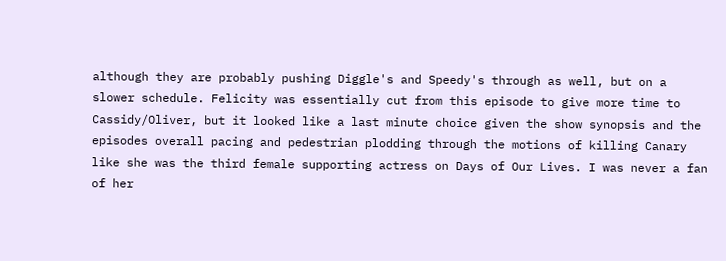although they are probably pushing Diggle's and Speedy's through as well, but on a slower schedule. Felicity was essentially cut from this episode to give more time to Cassidy/Oliver, but it looked like a last minute choice given the show synopsis and the episodes overall pacing and pedestrian plodding through the motions of killing Canary like she was the third female supporting actress on Days of Our Lives. I was never a fan of her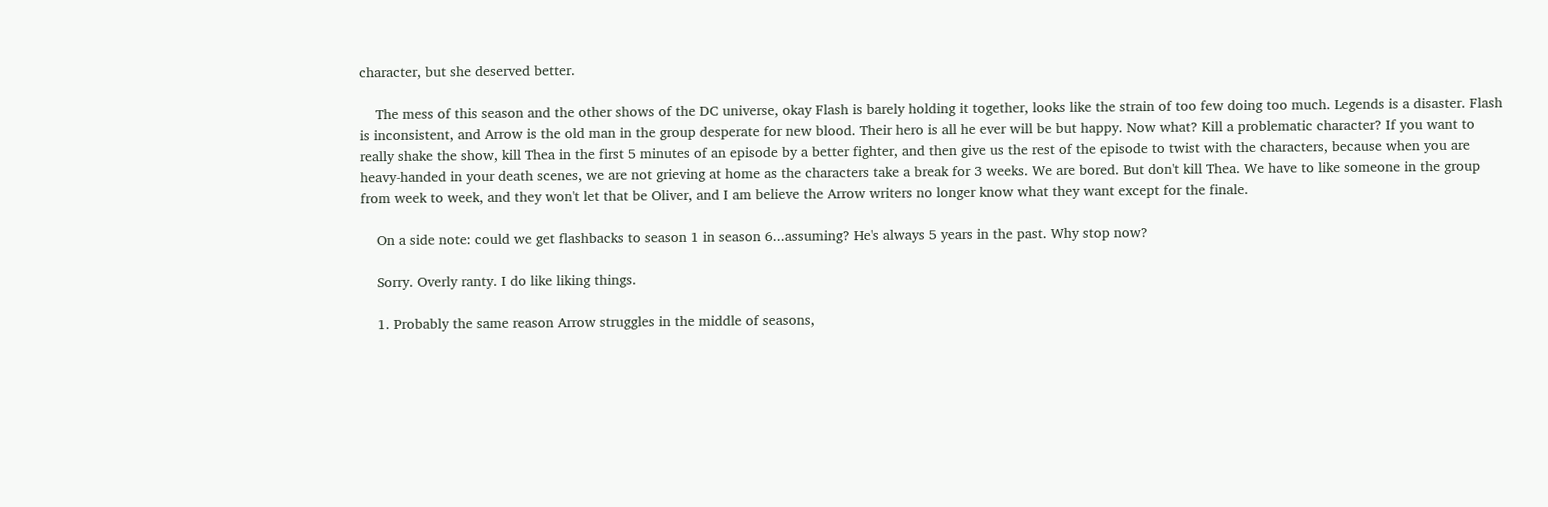character, but she deserved better.

    The mess of this season and the other shows of the DC universe, okay Flash is barely holding it together, looks like the strain of too few doing too much. Legends is a disaster. Flash is inconsistent, and Arrow is the old man in the group desperate for new blood. Their hero is all he ever will be but happy. Now what? Kill a problematic character? If you want to really shake the show, kill Thea in the first 5 minutes of an episode by a better fighter, and then give us the rest of the episode to twist with the characters, because when you are heavy-handed in your death scenes, we are not grieving at home as the characters take a break for 3 weeks. We are bored. But don't kill Thea. We have to like someone in the group from week to week, and they won't let that be Oliver, and I am believe the Arrow writers no longer know what they want except for the finale.

    On a side note: could we get flashbacks to season 1 in season 6...assuming? He's always 5 years in the past. Why stop now?

    Sorry. Overly ranty. I do like liking things.

    1. Probably the same reason Arrow struggles in the middle of seasons,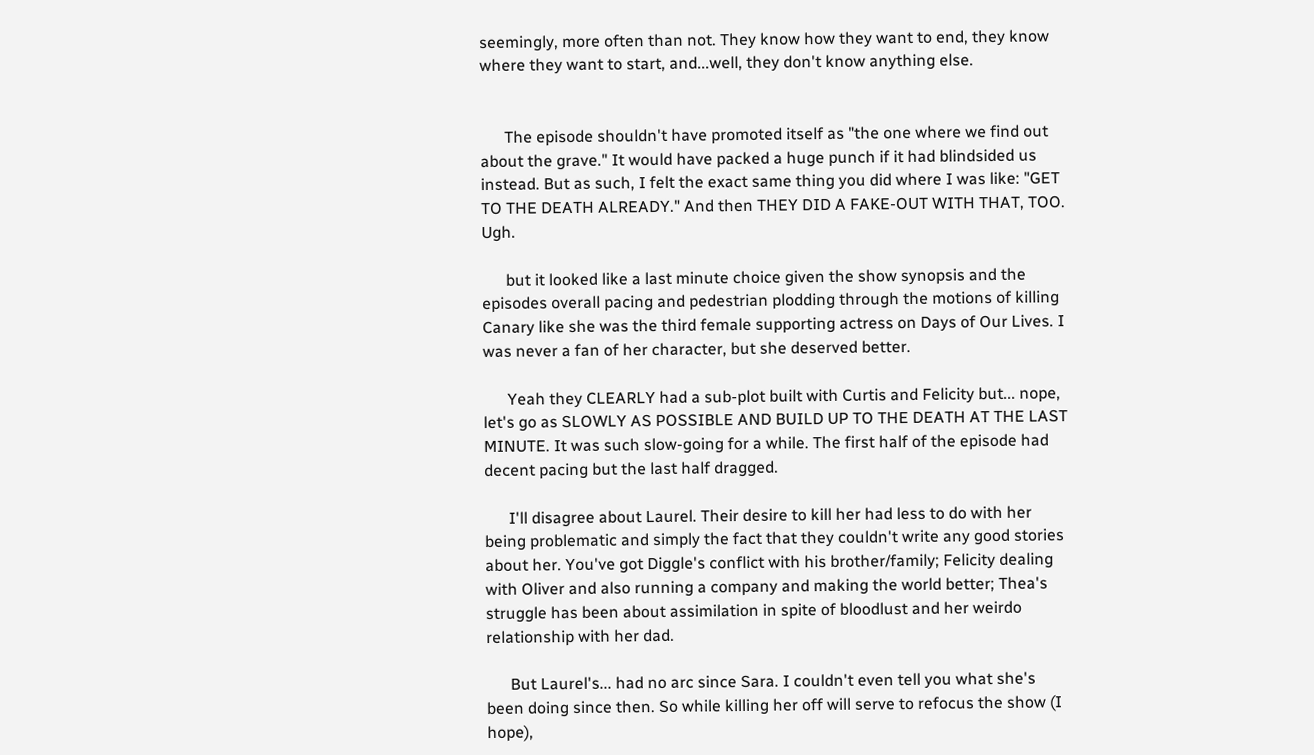seemingly, more often than not. They know how they want to end, they know where they want to start, and...well, they don't know anything else.


      The episode shouldn't have promoted itself as "the one where we find out about the grave." It would have packed a huge punch if it had blindsided us instead. But as such, I felt the exact same thing you did where I was like: "GET TO THE DEATH ALREADY." And then THEY DID A FAKE-OUT WITH THAT, TOO. Ugh.

      but it looked like a last minute choice given the show synopsis and the episodes overall pacing and pedestrian plodding through the motions of killing Canary like she was the third female supporting actress on Days of Our Lives. I was never a fan of her character, but she deserved better.

      Yeah they CLEARLY had a sub-plot built with Curtis and Felicity but... nope, let's go as SLOWLY AS POSSIBLE AND BUILD UP TO THE DEATH AT THE LAST MINUTE. It was such slow-going for a while. The first half of the episode had decent pacing but the last half dragged.

      I'll disagree about Laurel. Their desire to kill her had less to do with her being problematic and simply the fact that they couldn't write any good stories about her. You've got Diggle's conflict with his brother/family; Felicity dealing with Oliver and also running a company and making the world better; Thea's struggle has been about assimilation in spite of bloodlust and her weirdo relationship with her dad.

      But Laurel's... had no arc since Sara. I couldn't even tell you what she's been doing since then. So while killing her off will serve to refocus the show (I hope),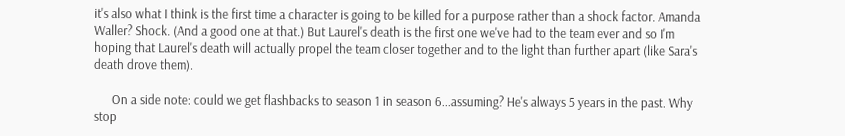it's also what I think is the first time a character is going to be killed for a purpose rather than a shock factor. Amanda Waller? Shock. (And a good one at that.) But Laurel's death is the first one we've had to the team ever and so I'm hoping that Laurel's death will actually propel the team closer together and to the light than further apart (like Sara's death drove them).

      On a side note: could we get flashbacks to season 1 in season 6...assuming? He's always 5 years in the past. Why stop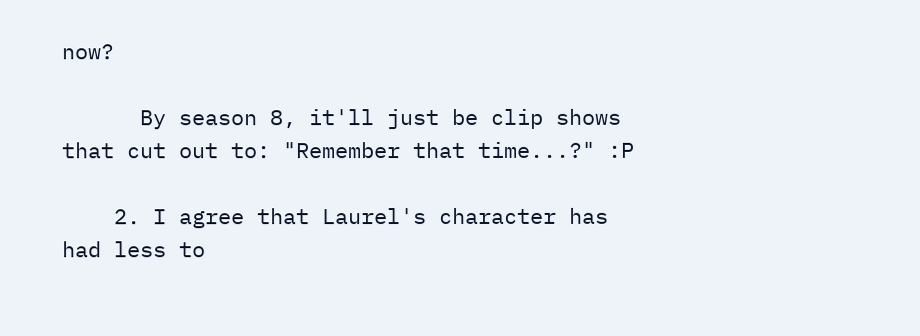now?

      By season 8, it'll just be clip shows that cut out to: "Remember that time...?" :P

    2. I agree that Laurel's character has had less to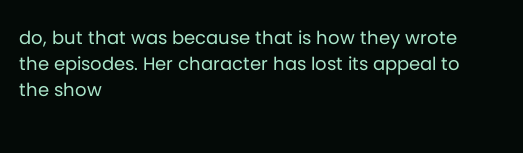do, but that was because that is how they wrote the episodes. Her character has lost its appeal to the show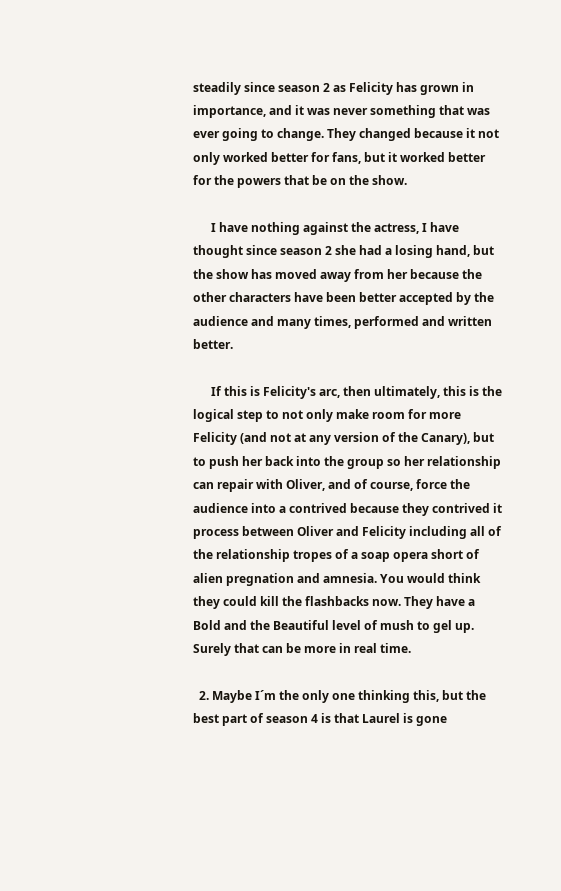steadily since season 2 as Felicity has grown in importance, and it was never something that was ever going to change. They changed because it not only worked better for fans, but it worked better for the powers that be on the show.

      I have nothing against the actress, I have thought since season 2 she had a losing hand, but the show has moved away from her because the other characters have been better accepted by the audience and many times, performed and written better.

      If this is Felicity's arc, then ultimately, this is the logical step to not only make room for more Felicity (and not at any version of the Canary), but to push her back into the group so her relationship can repair with Oliver, and of course, force the audience into a contrived because they contrived it process between Oliver and Felicity including all of the relationship tropes of a soap opera short of alien pregnation and amnesia. You would think they could kill the flashbacks now. They have a Bold and the Beautiful level of mush to gel up. Surely that can be more in real time.

  2. Maybe I´m the only one thinking this, but the best part of season 4 is that Laurel is gone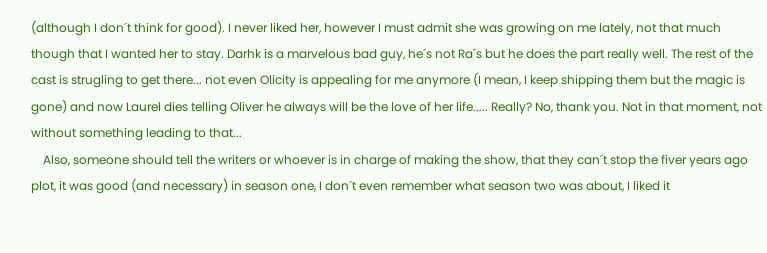(although I don´t think for good). I never liked her, however I must admit she was growing on me lately, not that much though that I wanted her to stay. Darhk is a marvelous bad guy, he´s not Ra´s but he does the part really well. The rest of the cast is strugling to get there... not even Olicity is appealing for me anymore (I mean, I keep shipping them but the magic is gone) and now Laurel dies telling Oliver he always will be the love of her life..... Really? No, thank you. Not in that moment, not without something leading to that...
    Also, someone should tell the writers or whoever is in charge of making the show, that they can´t stop the fiver years ago plot, it was good (and necessary) in season one, I don´t even remember what season two was about, I liked it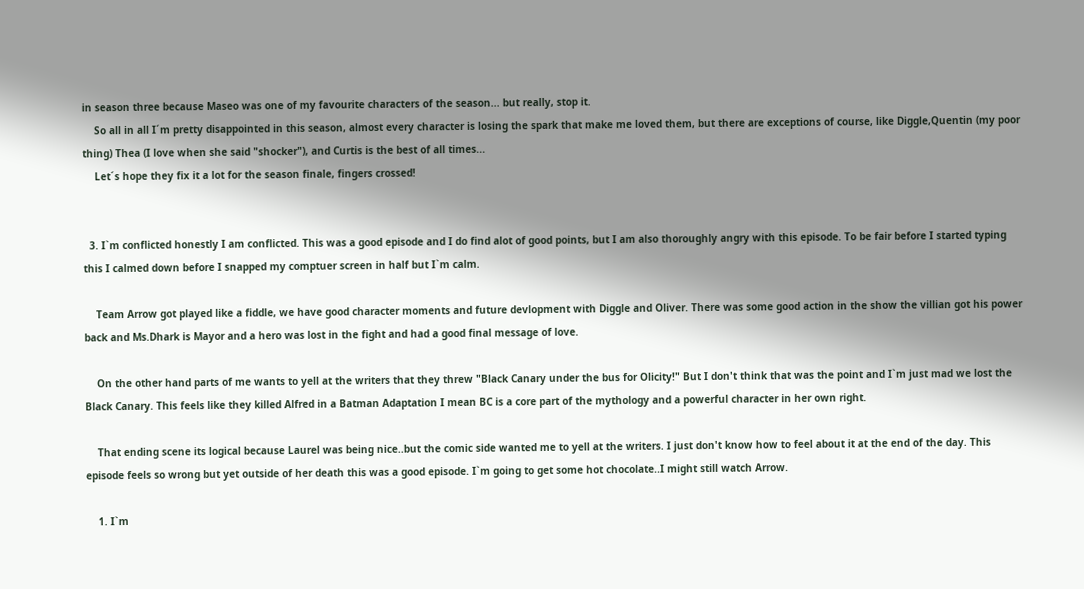in season three because Maseo was one of my favourite characters of the season... but really, stop it.
    So all in all I´m pretty disappointed in this season, almost every character is losing the spark that make me loved them, but there are exceptions of course, like Diggle,Quentin (my poor thing) Thea (I love when she said "shocker"), and Curtis is the best of all times...
    Let´s hope they fix it a lot for the season finale, fingers crossed!


  3. I`m conflicted honestly I am conflicted. This was a good episode and I do find alot of good points, but I am also thoroughly angry with this episode. To be fair before I started typing this I calmed down before I snapped my comptuer screen in half but I`m calm.

    Team Arrow got played like a fiddle, we have good character moments and future devlopment with Diggle and Oliver. There was some good action in the show the villian got his power back and Ms.Dhark is Mayor and a hero was lost in the fight and had a good final message of love.

    On the other hand parts of me wants to yell at the writers that they threw "Black Canary under the bus for Olicity!" But I don't think that was the point and I`m just mad we lost the Black Canary. This feels like they killed Alfred in a Batman Adaptation I mean BC is a core part of the mythology and a powerful character in her own right.

    That ending scene its logical because Laurel was being nice..but the comic side wanted me to yell at the writers. I just don't know how to feel about it at the end of the day. This episode feels so wrong but yet outside of her death this was a good episode. I`m going to get some hot chocolate..I might still watch Arrow.

    1. I`m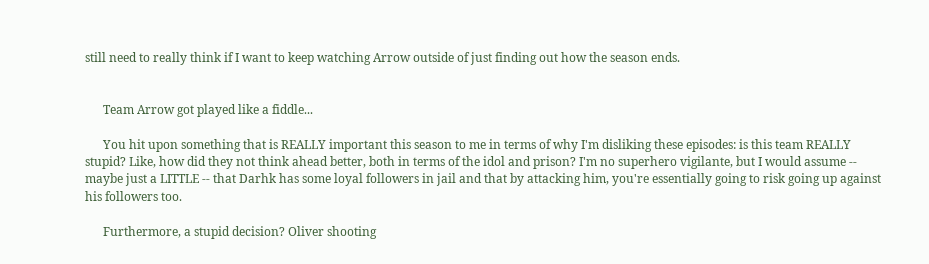still need to really think if I want to keep watching Arrow outside of just finding out how the season ends.


      Team Arrow got played like a fiddle...

      You hit upon something that is REALLY important this season to me in terms of why I'm disliking these episodes: is this team REALLY stupid? Like, how did they not think ahead better, both in terms of the idol and prison? I'm no superhero vigilante, but I would assume -- maybe just a LITTLE -- that Darhk has some loyal followers in jail and that by attacking him, you're essentially going to risk going up against his followers too.

      Furthermore, a stupid decision? Oliver shooting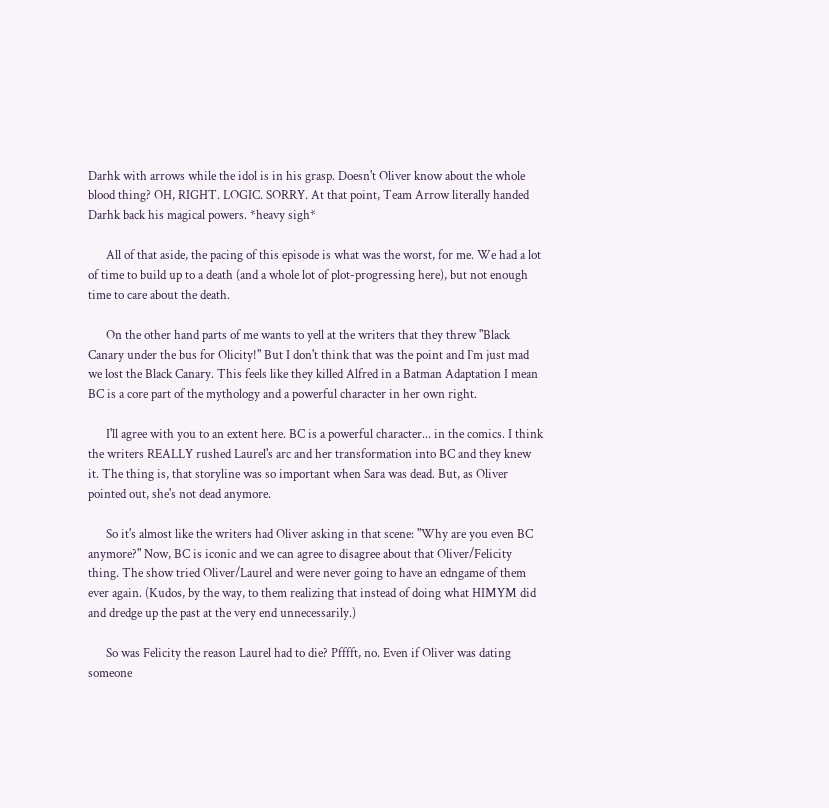Darhk with arrows while the idol is in his grasp. Doesn't Oliver know about the whole blood thing? OH, RIGHT. LOGIC. SORRY. At that point, Team Arrow literally handed Darhk back his magical powers. *heavy sigh*

      All of that aside, the pacing of this episode is what was the worst, for me. We had a lot of time to build up to a death (and a whole lot of plot-progressing here), but not enough time to care about the death.

      On the other hand parts of me wants to yell at the writers that they threw "Black Canary under the bus for Olicity!" But I don't think that was the point and I`m just mad we lost the Black Canary. This feels like they killed Alfred in a Batman Adaptation I mean BC is a core part of the mythology and a powerful character in her own right.

      I'll agree with you to an extent here. BC is a powerful character... in the comics. I think the writers REALLY rushed Laurel's arc and her transformation into BC and they knew it. The thing is, that storyline was so important when Sara was dead. But, as Oliver pointed out, she's not dead anymore.

      So it's almost like the writers had Oliver asking in that scene: "Why are you even BC anymore?" Now, BC is iconic and we can agree to disagree about that Oliver/Felicity thing. The show tried Oliver/Laurel and were never going to have an edngame of them ever again. (Kudos, by the way, to them realizing that instead of doing what HIMYM did and dredge up the past at the very end unnecessarily.)

      So was Felicity the reason Laurel had to die? Pfffft, no. Even if Oliver was dating someone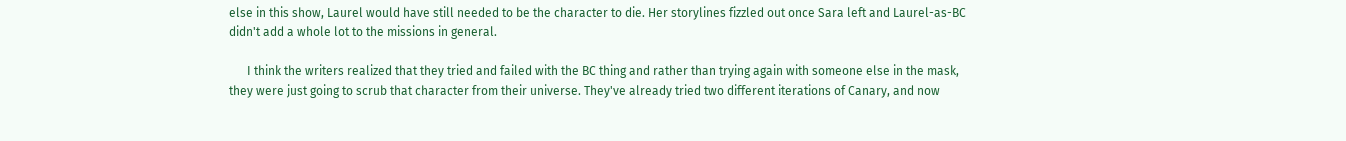else in this show, Laurel would have still needed to be the character to die. Her storylines fizzled out once Sara left and Laurel-as-BC didn't add a whole lot to the missions in general.

      I think the writers realized that they tried and failed with the BC thing and rather than trying again with someone else in the mask, they were just going to scrub that character from their universe. They've already tried two different iterations of Canary, and now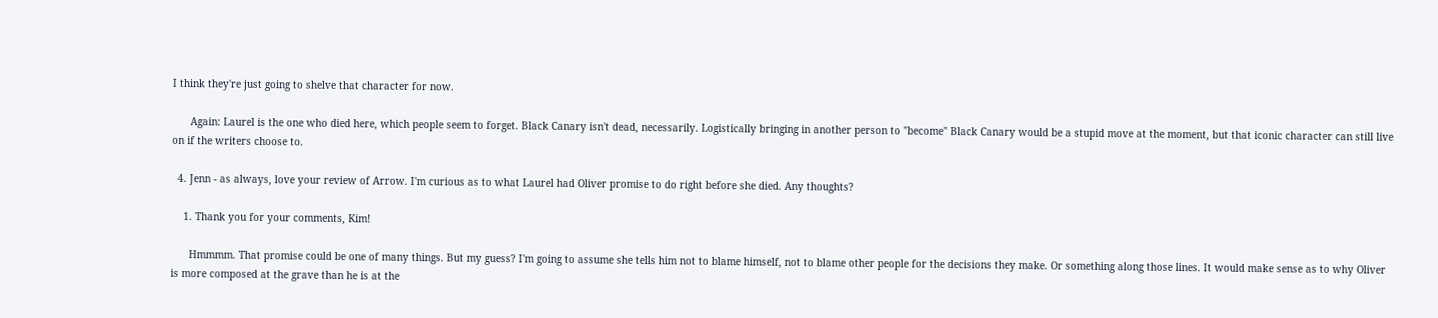I think they're just going to shelve that character for now.

      Again: Laurel is the one who died here, which people seem to forget. Black Canary isn't dead, necessarily. Logistically bringing in another person to "become" Black Canary would be a stupid move at the moment, but that iconic character can still live on if the writers choose to.

  4. Jenn - as always, love your review of Arrow. I'm curious as to what Laurel had Oliver promise to do right before she died. Any thoughts?

    1. Thank you for your comments, Kim!

      Hmmmm. That promise could be one of many things. But my guess? I'm going to assume she tells him not to blame himself, not to blame other people for the decisions they make. Or something along those lines. It would make sense as to why Oliver is more composed at the grave than he is at the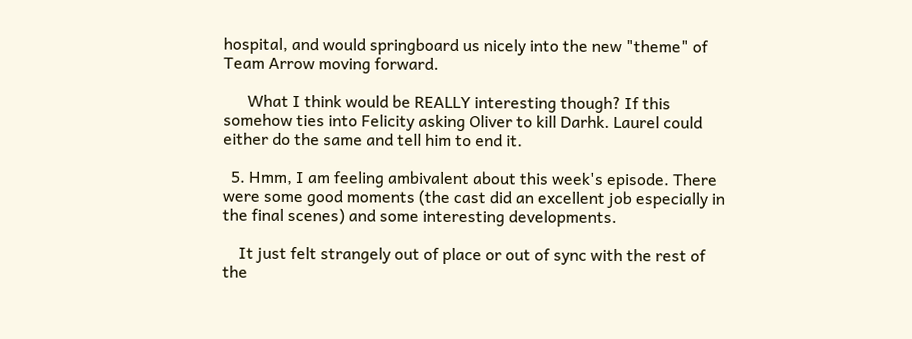hospital, and would springboard us nicely into the new "theme" of Team Arrow moving forward.

      What I think would be REALLY interesting though? If this somehow ties into Felicity asking Oliver to kill Darhk. Laurel could either do the same and tell him to end it.

  5. Hmm, I am feeling ambivalent about this week's episode. There were some good moments (the cast did an excellent job especially in the final scenes) and some interesting developments.

    It just felt strangely out of place or out of sync with the rest of the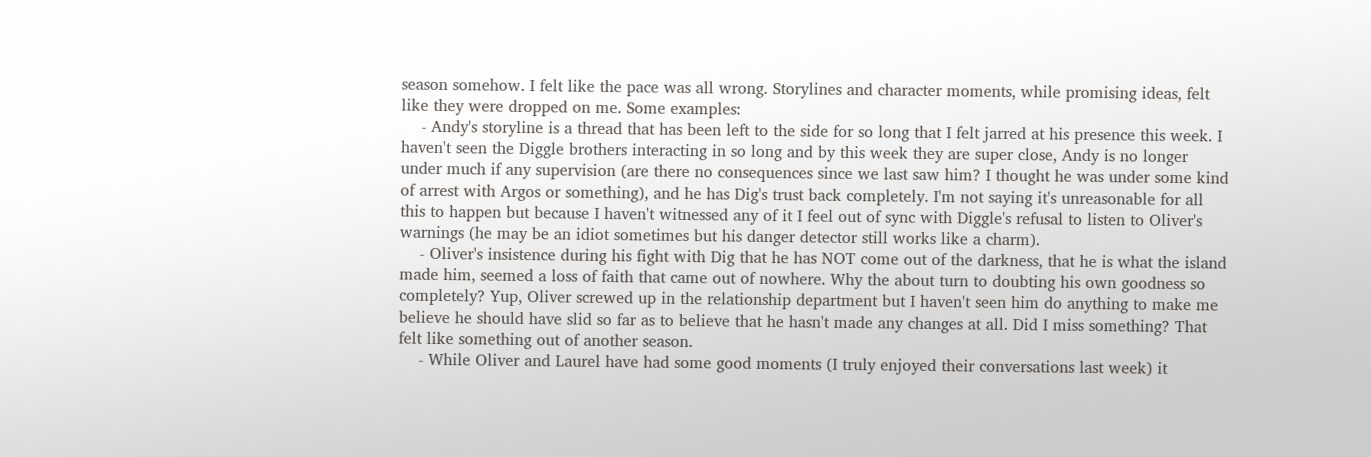season somehow. I felt like the pace was all wrong. Storylines and character moments, while promising ideas, felt like they were dropped on me. Some examples:
    - Andy's storyline is a thread that has been left to the side for so long that I felt jarred at his presence this week. I haven't seen the Diggle brothers interacting in so long and by this week they are super close, Andy is no longer under much if any supervision (are there no consequences since we last saw him? I thought he was under some kind of arrest with Argos or something), and he has Dig's trust back completely. I'm not saying it's unreasonable for all this to happen but because I haven't witnessed any of it I feel out of sync with Diggle's refusal to listen to Oliver's warnings (he may be an idiot sometimes but his danger detector still works like a charm).
    - Oliver's insistence during his fight with Dig that he has NOT come out of the darkness, that he is what the island made him, seemed a loss of faith that came out of nowhere. Why the about turn to doubting his own goodness so completely? Yup, Oliver screwed up in the relationship department but I haven't seen him do anything to make me believe he should have slid so far as to believe that he hasn't made any changes at all. Did I miss something? That felt like something out of another season.
    - While Oliver and Laurel have had some good moments (I truly enjoyed their conversations last week) it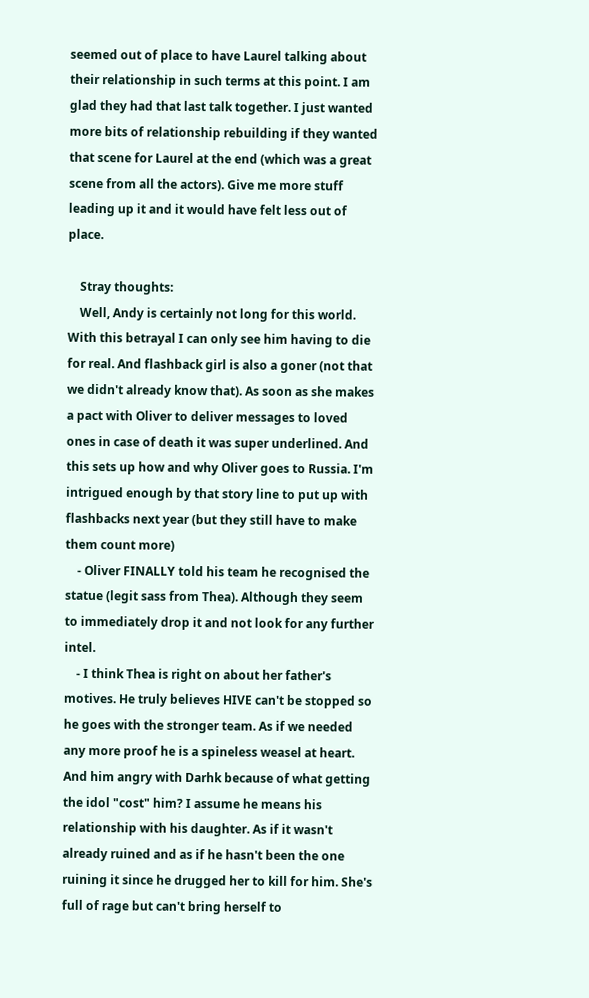seemed out of place to have Laurel talking about their relationship in such terms at this point. I am glad they had that last talk together. I just wanted more bits of relationship rebuilding if they wanted that scene for Laurel at the end (which was a great scene from all the actors). Give me more stuff leading up it and it would have felt less out of place.

    Stray thoughts:
    Well, Andy is certainly not long for this world. With this betrayal I can only see him having to die for real. And flashback girl is also a goner (not that we didn't already know that). As soon as she makes a pact with Oliver to deliver messages to loved ones in case of death it was super underlined. And this sets up how and why Oliver goes to Russia. I'm intrigued enough by that story line to put up with flashbacks next year (but they still have to make them count more)
    - Oliver FINALLY told his team he recognised the statue (legit sass from Thea). Although they seem to immediately drop it and not look for any further intel.
    - I think Thea is right on about her father's motives. He truly believes HIVE can't be stopped so he goes with the stronger team. As if we needed any more proof he is a spineless weasel at heart. And him angry with Darhk because of what getting the idol "cost" him? I assume he means his relationship with his daughter. As if it wasn't already ruined and as if he hasn't been the one ruining it since he drugged her to kill for him. She's full of rage but can't bring herself to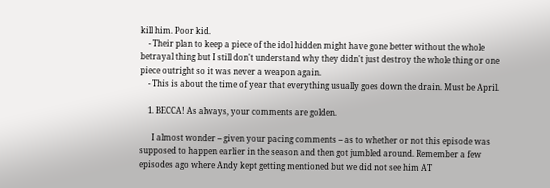kill him. Poor kid.
    - Their plan to keep a piece of the idol hidden might have gone better without the whole betrayal thing but I still don't understand why they didn't just destroy the whole thing or one piece outright so it was never a weapon again.
    - This is about the time of year that everything usually goes down the drain. Must be April.

    1. BECCA! As always, your comments are golden.

      I almost wonder -- given your pacing comments -- as to whether or not this episode was supposed to happen earlier in the season and then got jumbled around. Remember a few episodes ago where Andy kept getting mentioned but we did not see him AT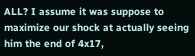ALL? I assume it was suppose to maximize our shock at actually seeing him the end of 4x17,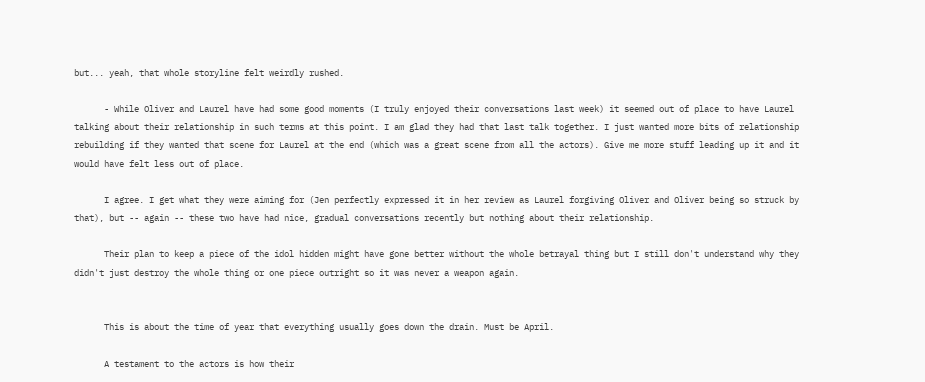but... yeah, that whole storyline felt weirdly rushed.

      - While Oliver and Laurel have had some good moments (I truly enjoyed their conversations last week) it seemed out of place to have Laurel talking about their relationship in such terms at this point. I am glad they had that last talk together. I just wanted more bits of relationship rebuilding if they wanted that scene for Laurel at the end (which was a great scene from all the actors). Give me more stuff leading up it and it would have felt less out of place.

      I agree. I get what they were aiming for (Jen perfectly expressed it in her review as Laurel forgiving Oliver and Oliver being so struck by that), but -- again -- these two have had nice, gradual conversations recently but nothing about their relationship.

      Their plan to keep a piece of the idol hidden might have gone better without the whole betrayal thing but I still don't understand why they didn't just destroy the whole thing or one piece outright so it was never a weapon again.


      This is about the time of year that everything usually goes down the drain. Must be April.

      A testament to the actors is how their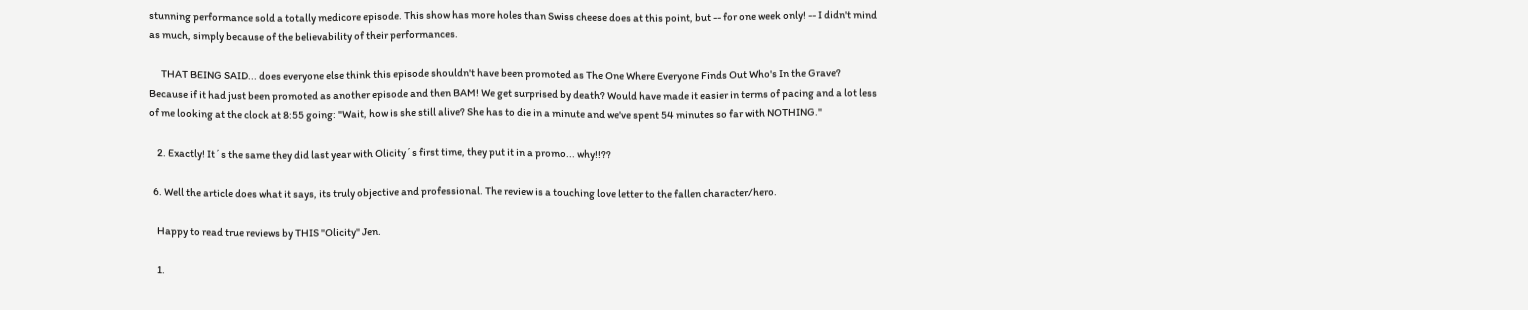stunning performance sold a totally medicore episode. This show has more holes than Swiss cheese does at this point, but -- for one week only! -- I didn't mind as much, simply because of the believability of their performances.

      THAT BEING SAID... does everyone else think this episode shouldn't have been promoted as The One Where Everyone Finds Out Who's In the Grave? Because if it had just been promoted as another episode and then BAM! We get surprised by death? Would have made it easier in terms of pacing and a lot less of me looking at the clock at 8:55 going: "Wait, how is she still alive? She has to die in a minute and we've spent 54 minutes so far with NOTHING."

    2. Exactly! It´s the same they did last year with Olicity´s first time, they put it in a promo... why!!??

  6. Well the article does what it says, its truly objective and professional. The review is a touching love letter to the fallen character/hero.

    Happy to read true reviews by THIS "Olicity" Jen.

    1.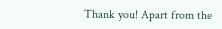Thank you! Apart from the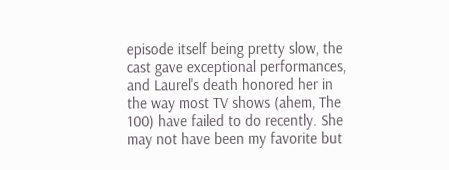episode itself being pretty slow, the cast gave exceptional performances, and Laurel's death honored her in the way most TV shows (ahem, The 100) have failed to do recently. She may not have been my favorite but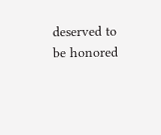deserved to be honored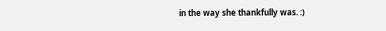in the way she thankfully was. :)